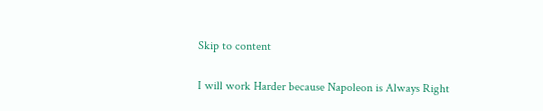Skip to content

I will work Harder because Napoleon is Always Right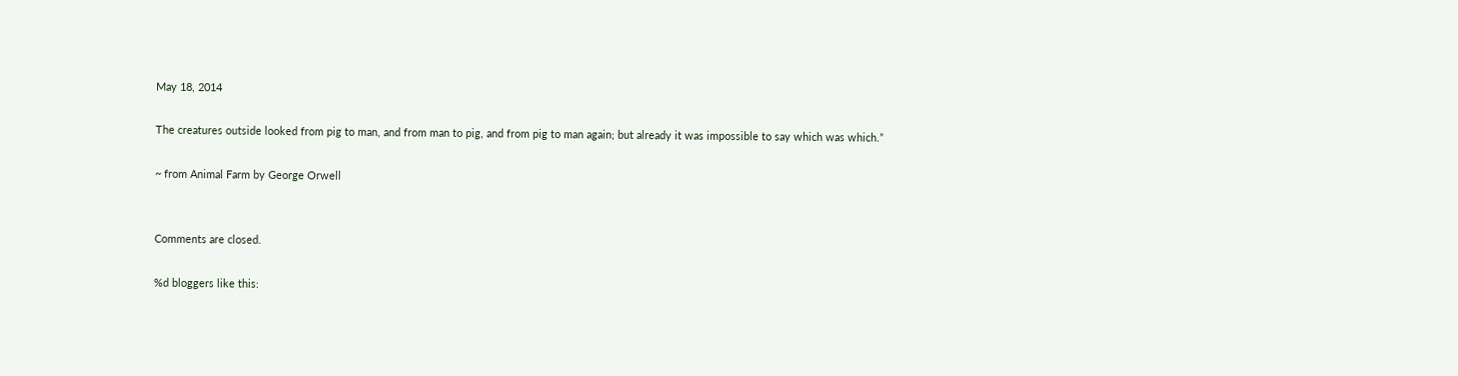May 18, 2014

The creatures outside looked from pig to man, and from man to pig, and from pig to man again; but already it was impossible to say which was which.”

~ from Animal Farm by George Orwell


Comments are closed.

%d bloggers like this: